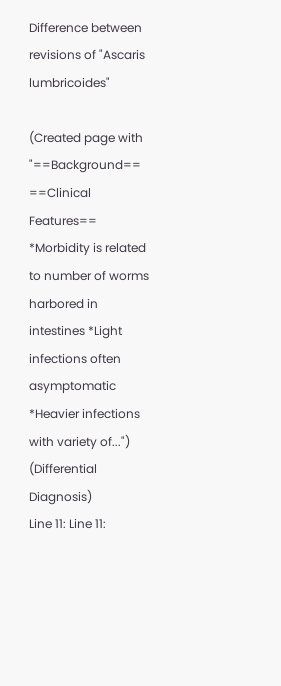Difference between revisions of "Ascaris lumbricoides"

(Created page with "==Background== ==Clinical Features== *Morbidity is related to number of worms harbored in intestines *Light infections often asymptomatic *Heavier infections with variety of...")
(Differential Diagnosis)
Line 11: Line 11: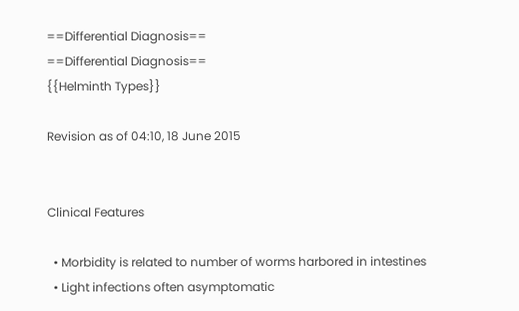==Differential Diagnosis==
==Differential Diagnosis==
{{Helminth Types}}

Revision as of 04:10, 18 June 2015


Clinical Features

  • Morbidity is related to number of worms harbored in intestines
  • Light infections often asymptomatic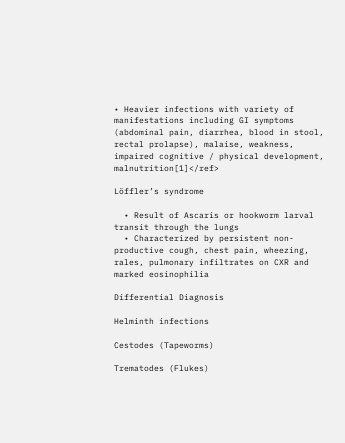• Heavier infections with variety of manifestations including GI symptoms (abdominal pain, diarrhea, blood in stool, rectal prolapse), malaise, weakness, impaired cognitive / physical development, malnutrition[1]</ref>

Löffler’s syndrome

  • Result of Ascaris or hookworm larval transit through the lungs
  • Characterized by persistent non-productive cough, chest pain, wheezing, rales, pulmonary infiltrates on CXR and marked eosinophilia

Differential Diagnosis

Helminth infections

Cestodes (Tapeworms)

Trematodes (Flukes)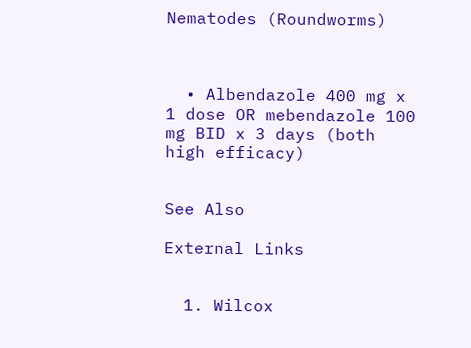Nematodes (Roundworms)



  • Albendazole 400 mg x 1 dose OR mebendazole 100 mg BID x 3 days (both high efficacy)


See Also

External Links


  1. Wilcox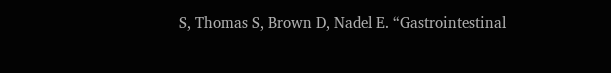S, Thomas S, Brown D, Nadel E. “Gastrointestinal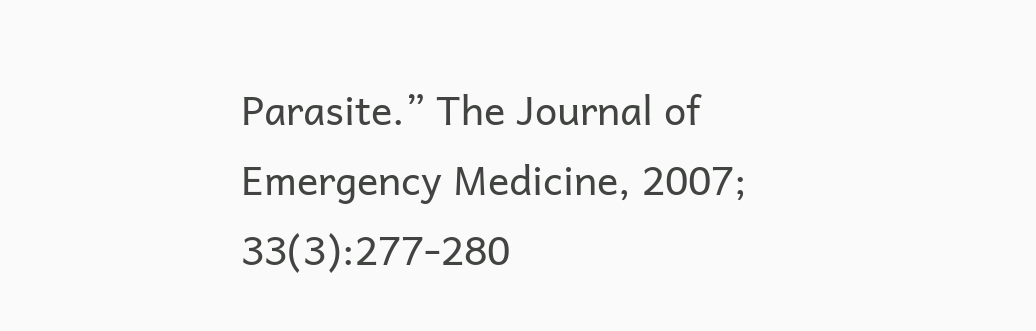Parasite.” The Journal of Emergency Medicine, 2007; 33(3):277-280